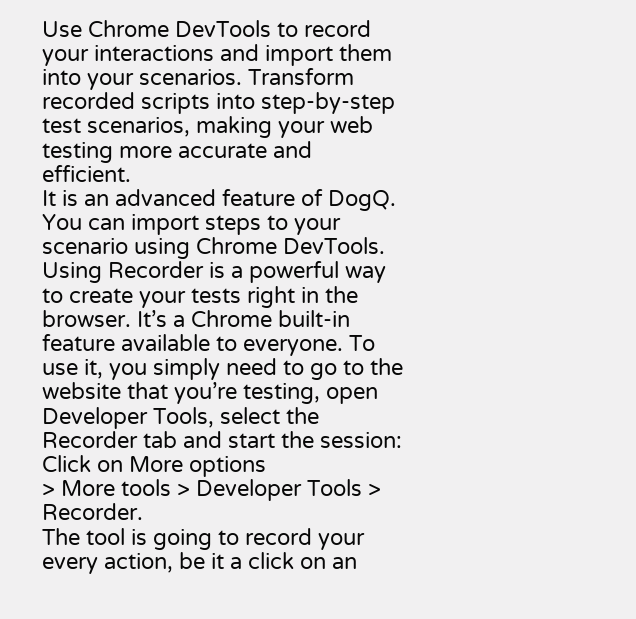Use Chrome DevTools to record your interactions and import them into your scenarios. Transform recorded scripts into step-by-step test scenarios, making your web testing more accurate and efficient.
It is an advanced feature of DogQ. You can import steps to your scenario using Chrome DevTools.
Using Recorder is a powerful way to create your tests right in the browser. It’s a Chrome built-in feature available to everyone. To use it, you simply need to go to the website that you’re testing, open Developer Tools, select the Recorder tab and start the session:
Click on More options
> More tools > Developer Tools > Recorder.
The tool is going to record your every action, be it a click on an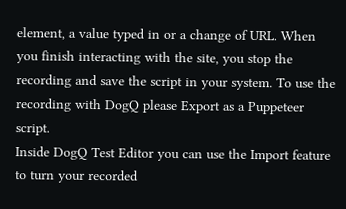element, a value typed in or a change of URL. When you finish interacting with the site, you stop the recording and save the script in your system. To use the recording with DogQ please Export as a Puppeteer script.
Inside DogQ Test Editor you can use the Import feature to turn your recorded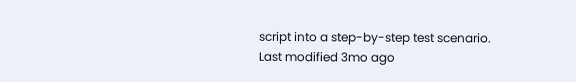script into a step-by-step test scenario.
Last modified 3mo ago